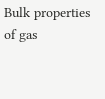Bulk properties of gas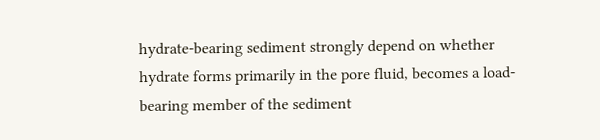hydrate-bearing sediment strongly depend on whether hydrate forms primarily in the pore fluid, becomes a load-bearing member of the sediment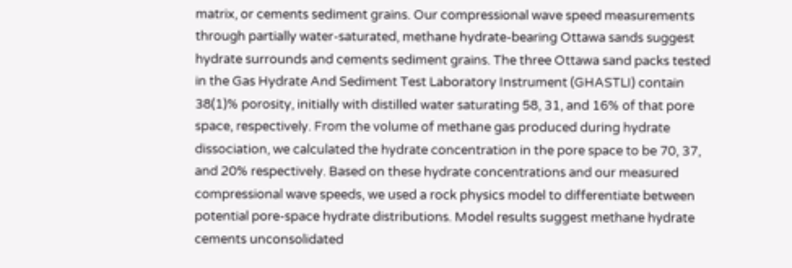matrix, or cements sediment grains. Our compressional wave speed measurements through partially water-saturated, methane hydrate-bearing Ottawa sands suggest hydrate surrounds and cements sediment grains. The three Ottawa sand packs tested in the Gas Hydrate And Sediment Test Laboratory Instrument (GHASTLI) contain 38(1)% porosity, initially with distilled water saturating 58, 31, and 16% of that pore space, respectively. From the volume of methane gas produced during hydrate dissociation, we calculated the hydrate concentration in the pore space to be 70, 37, and 20% respectively. Based on these hydrate concentrations and our measured compressional wave speeds, we used a rock physics model to differentiate between potential pore-space hydrate distributions. Model results suggest methane hydrate cements unconsolidated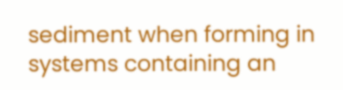sediment when forming in systems containing an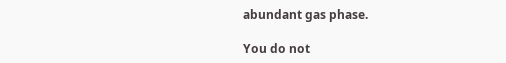abundant gas phase.

You do not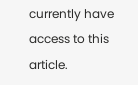currently have access to this article.